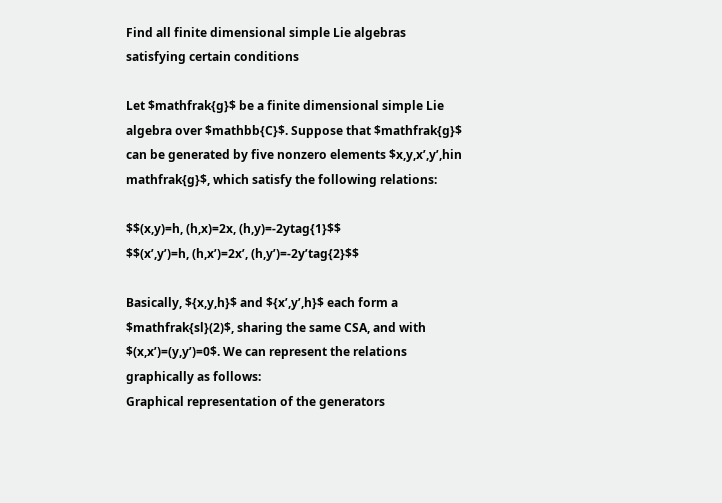Find all finite dimensional simple Lie algebras satisfying certain conditions

Let $mathfrak{g}$ be a finite dimensional simple Lie algebra over $mathbb{C}$. Suppose that $mathfrak{g}$ can be generated by five nonzero elements $x,y,x’,y’,hin mathfrak{g}$, which satisfy the following relations:

$$(x,y)=h, (h,x)=2x, (h,y)=-2ytag{1}$$
$$(x’,y’)=h, (h,x’)=2x’, (h,y’)=-2y’tag{2}$$

Basically, ${x,y,h}$ and ${x’,y’,h}$ each form a $mathfrak{sl}(2)$, sharing the same CSA, and with $(x,x’)=(y,y’)=0$. We can represent the relations graphically as follows:
Graphical representation of the generators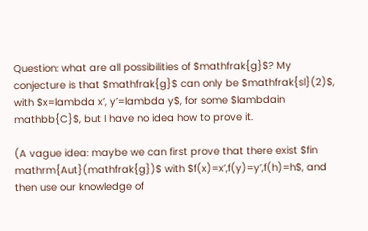Question: what are all possibilities of $mathfrak{g}$? My conjecture is that $mathfrak{g}$ can only be $mathfrak{sl}(2)$, with $x=lambda x’, y’=lambda y$, for some $lambdain mathbb{C}$, but I have no idea how to prove it.

(A vague idea: maybe we can first prove that there exist $fin mathrm{Aut}(mathfrak{g})$ with $f(x)=x’,f(y)=y’,f(h)=h$, and then use our knowledge of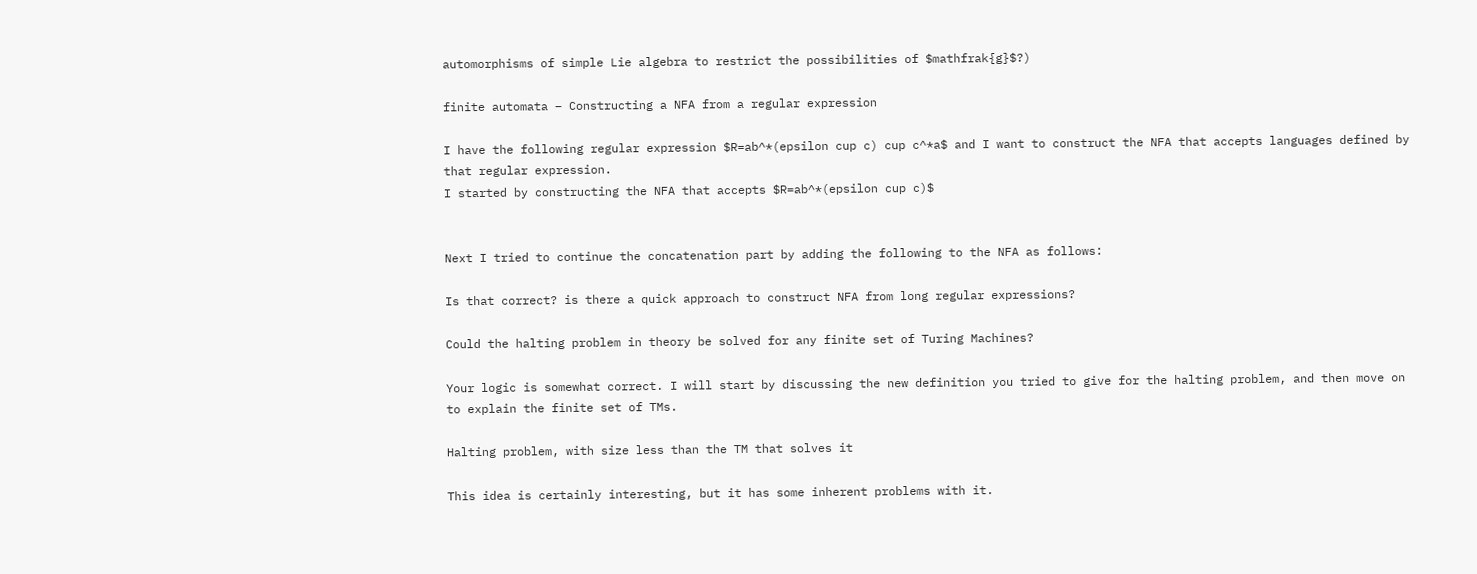automorphisms of simple Lie algebra to restrict the possibilities of $mathfrak{g}$?)

finite automata – Constructing a NFA from a regular expression

I have the following regular expression $R=ab^*(epsilon cup c) cup c^*a$ and I want to construct the NFA that accepts languages defined by that regular expression.
I started by constructing the NFA that accepts $R=ab^*(epsilon cup c)$


Next I tried to continue the concatenation part by adding the following to the NFA as follows:

Is that correct? is there a quick approach to construct NFA from long regular expressions?

Could the halting problem in theory be solved for any finite set of Turing Machines?

Your logic is somewhat correct. I will start by discussing the new definition you tried to give for the halting problem, and then move on to explain the finite set of TMs.

Halting problem, with size less than the TM that solves it

This idea is certainly interesting, but it has some inherent problems with it.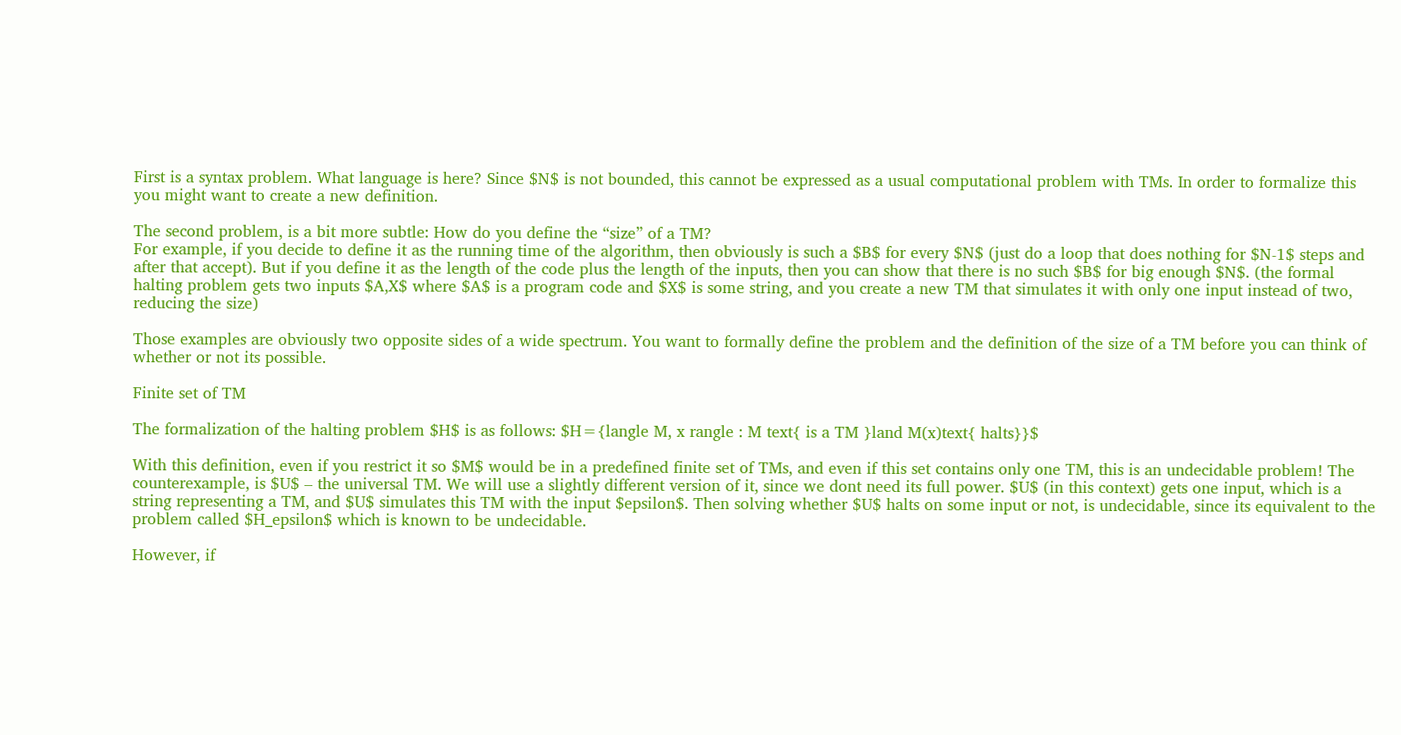First is a syntax problem. What language is here? Since $N$ is not bounded, this cannot be expressed as a usual computational problem with TMs. In order to formalize this you might want to create a new definition.

The second problem, is a bit more subtle: How do you define the “size” of a TM?
For example, if you decide to define it as the running time of the algorithm, then obviously is such a $B$ for every $N$ (just do a loop that does nothing for $N-1$ steps and after that accept). But if you define it as the length of the code plus the length of the inputs, then you can show that there is no such $B$ for big enough $N$. (the formal halting problem gets two inputs $A,X$ where $A$ is a program code and $X$ is some string, and you create a new TM that simulates it with only one input instead of two, reducing the size)

Those examples are obviously two opposite sides of a wide spectrum. You want to formally define the problem and the definition of the size of a TM before you can think of whether or not its possible.

Finite set of TM

The formalization of the halting problem $H$ is as follows: $H={langle M, x rangle : M text{ is a TM }land M(x)text{ halts}}$

With this definition, even if you restrict it so $M$ would be in a predefined finite set of TMs, and even if this set contains only one TM, this is an undecidable problem! The counterexample, is $U$ – the universal TM. We will use a slightly different version of it, since we dont need its full power. $U$ (in this context) gets one input, which is a string representing a TM, and $U$ simulates this TM with the input $epsilon$. Then solving whether $U$ halts on some input or not, is undecidable, since its equivalent to the problem called $H_epsilon$ which is known to be undecidable.

However, if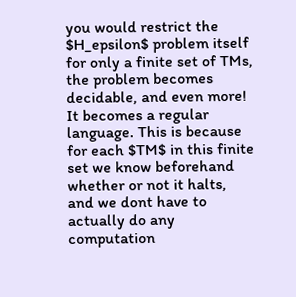you would restrict the $H_epsilon$ problem itself for only a finite set of TMs, the problem becomes decidable, and even more! It becomes a regular language. This is because for each $TM$ in this finite set we know beforehand whether or not it halts, and we dont have to actually do any computation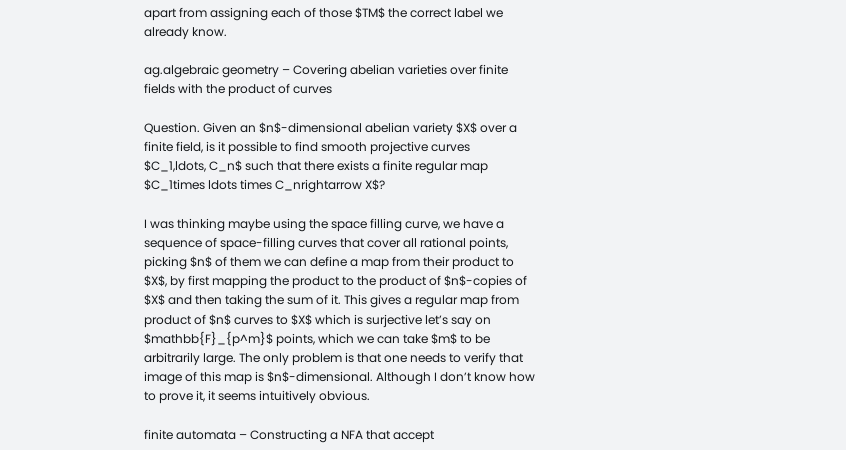apart from assigning each of those $TM$ the correct label we already know.

ag.algebraic geometry – Covering abelian varieties over finite fields with the product of curves

Question. Given an $n$-dimensional abelian variety $X$ over a finite field, is it possible to find smooth projective curves
$C_1,ldots, C_n$ such that there exists a finite regular map
$C_1times ldots times C_nrightarrow X$?

I was thinking maybe using the space filling curve, we have a sequence of space-filling curves that cover all rational points, picking $n$ of them we can define a map from their product to $X$, by first mapping the product to the product of $n$-copies of $X$ and then taking the sum of it. This gives a regular map from product of $n$ curves to $X$ which is surjective let’s say on $mathbb{F}_{p^m}$ points, which we can take $m$ to be arbitrarily large. The only problem is that one needs to verify that image of this map is $n$-dimensional. Although I don’t know how to prove it, it seems intuitively obvious.

finite automata – Constructing a NFA that accept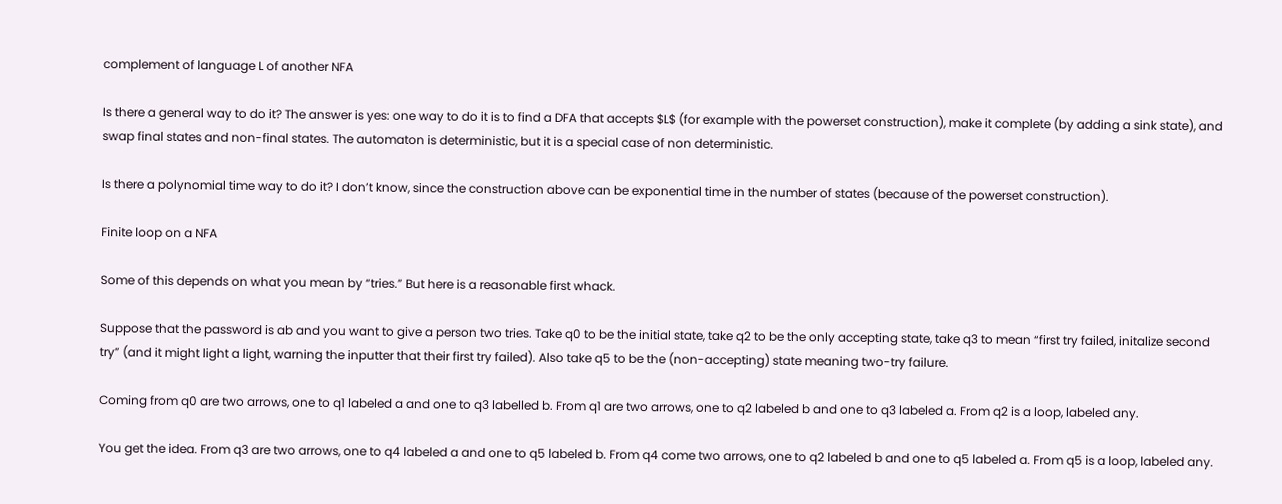complement of language L of another NFA

Is there a general way to do it? The answer is yes: one way to do it is to find a DFA that accepts $L$ (for example with the powerset construction), make it complete (by adding a sink state), and swap final states and non-final states. The automaton is deterministic, but it is a special case of non deterministic.

Is there a polynomial time way to do it? I don’t know, since the construction above can be exponential time in the number of states (because of the powerset construction).

Finite loop on a NFA

Some of this depends on what you mean by “tries.” But here is a reasonable first whack.

Suppose that the password is ab and you want to give a person two tries. Take q0 to be the initial state, take q2 to be the only accepting state, take q3 to mean “first try failed, initalize second try” (and it might light a light, warning the inputter that their first try failed). Also take q5 to be the (non-accepting) state meaning two-try failure.

Coming from q0 are two arrows, one to q1 labeled a and one to q3 labelled b. From q1 are two arrows, one to q2 labeled b and one to q3 labeled a. From q2 is a loop, labeled any.

You get the idea. From q3 are two arrows, one to q4 labeled a and one to q5 labeled b. From q4 come two arrows, one to q2 labeled b and one to q5 labeled a. From q5 is a loop, labeled any.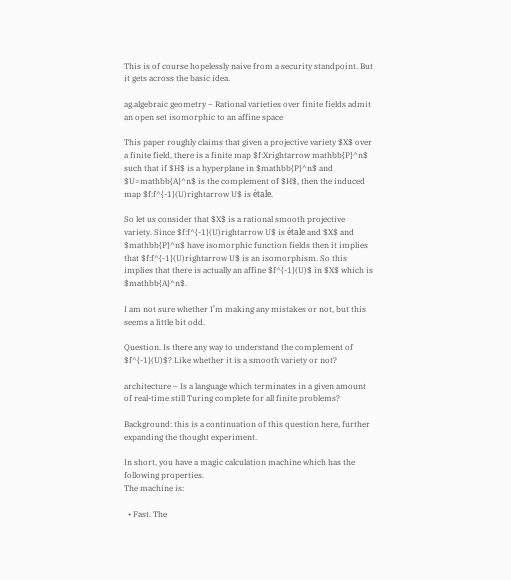This is of course hopelessly naive from a security standpoint. But it gets across the basic idea.

ag.algebraic geometry – Rational varieties over finite fields admit an open set isomorphic to an affine space

This paper roughly claims that given a projective variety $X$ over a finite field, there is a finite map $f:Xrightarrow mathbb{P}^n$ such that if $H$ is a hyperplane in $mathbb{P}^n$ and $U=mathbb{A}^n$ is the complement of $H$, then the induced map $f:f^{-1}(U)rightarrow U$ is étale.

So let us consider that $X$ is a rational smooth projective variety. Since $f:f^{-1}(U)rightarrow U$ is étale and $X$ and $mathbb{P}^n$ have isomorphic function fields then it implies that $f:f^{-1}(U)rightarrow U$ is an isomorphism. So this implies that there is actually an affine $f^{-1}(U)$ in $X$ which is $mathbb{A}^n$.

I am not sure whether I’m making any mistakes or not, but this seems a little bit odd.

Question. Is there any way to understand the complement of
$f^{-1}(U)$? Like whether it is a smooth variety or not?

architecture – Is a language which terminates in a given amount of real-time still Turing complete for all finite problems?

Background: this is a continuation of this question here, further expanding the thought experiment.

In short, you have a magic calculation machine which has the following properties.
The machine is:

  • Fast. The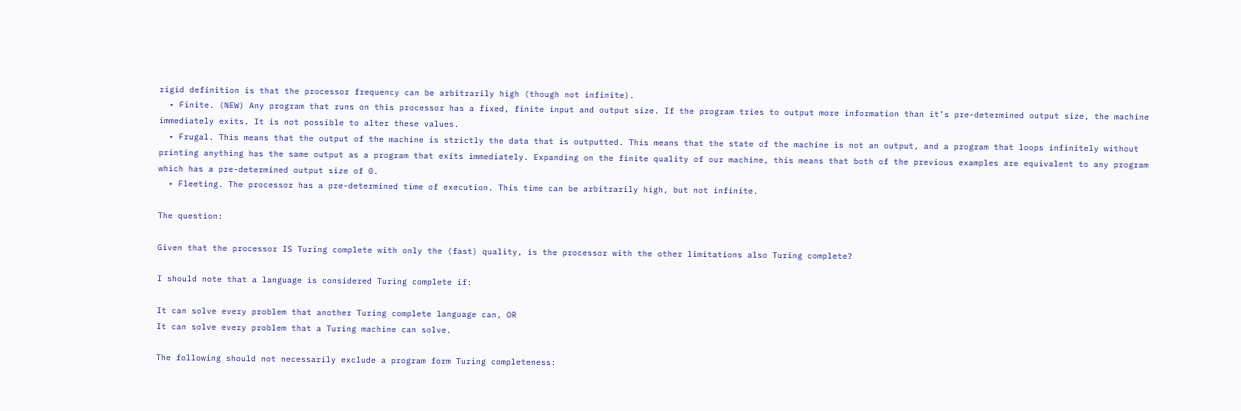rigid definition is that the processor frequency can be arbitrarily high (though not infinite).
  • Finite. (NEW) Any program that runs on this processor has a fixed, finite input and output size. If the program tries to output more information than it’s pre-determined output size, the machine immediately exits. It is not possible to alter these values.
  • Frugal. This means that the output of the machine is strictly the data that is outputted. This means that the state of the machine is not an output, and a program that loops infinitely without printing anything has the same output as a program that exits immediately. Expanding on the finite quality of our machine, this means that both of the previous examples are equivalent to any program which has a pre-determined output size of 0.
  • Fleeting. The processor has a pre-determined time of execution. This time can be arbitrarily high, but not infinite.

The question:

Given that the processor IS Turing complete with only the (fast) quality, is the processor with the other limitations also Turing complete?

I should note that a language is considered Turing complete if:

It can solve every problem that another Turing complete language can, OR
It can solve every problem that a Turing machine can solve.

The following should not necessarily exclude a program form Turing completeness: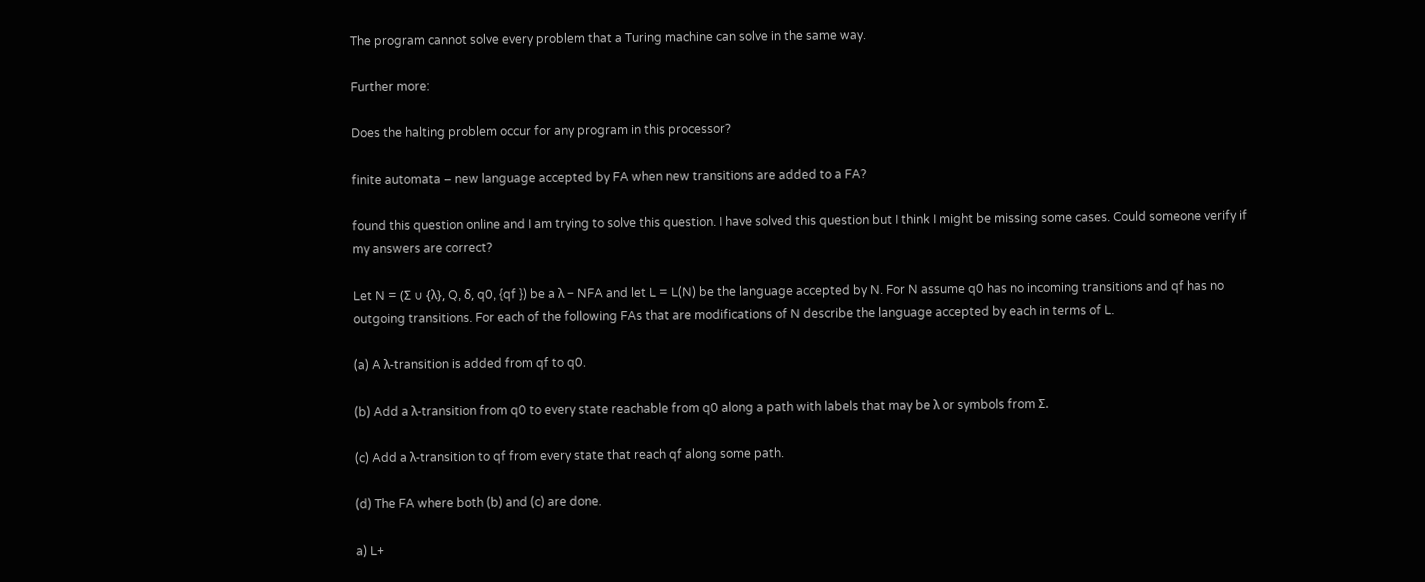The program cannot solve every problem that a Turing machine can solve in the same way.

Further more:

Does the halting problem occur for any program in this processor?

finite automata – new language accepted by FA when new transitions are added to a FA?

found this question online and I am trying to solve this question. I have solved this question but I think I might be missing some cases. Could someone verify if my answers are correct?

Let N = (Σ ∪ {λ}, Q, δ, q0, {qf }) be a λ − NFA and let L = L(N) be the language accepted by N. For N assume q0 has no incoming transitions and qf has no outgoing transitions. For each of the following FAs that are modifications of N describe the language accepted by each in terms of L.

(a) A λ-transition is added from qf to q0.

(b) Add a λ-transition from q0 to every state reachable from q0 along a path with labels that may be λ or symbols from Σ.

(c) Add a λ-transition to qf from every state that reach qf along some path.

(d) The FA where both (b) and (c) are done.

a) L+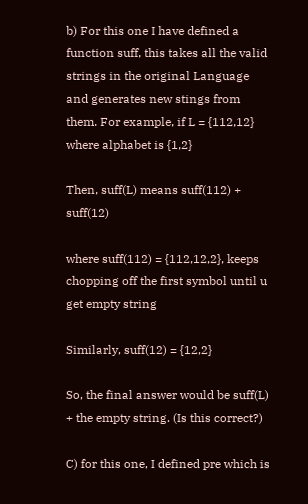b) For this one I have defined a function suff, this takes all the valid strings in the original Language and generates new stings from them. For example, if L = {112,12} where alphabet is {1,2}

Then, suff(L) means suff(112) + suff(12)

where suff(112) = {112,12,2}, keeps chopping off the first symbol until u get empty string

Similarly, suff(12) = {12,2}

So, the final answer would be suff(L) + the empty string. (Is this correct?)

C) for this one, I defined pre which is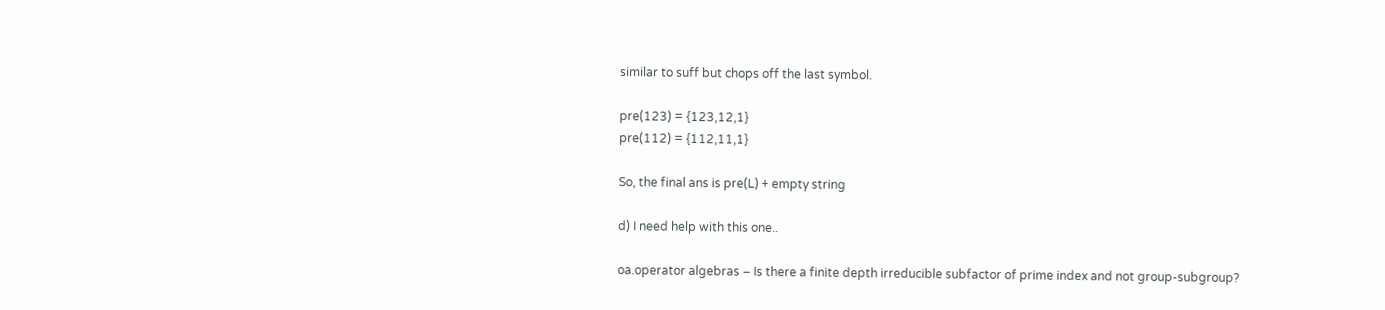similar to suff but chops off the last symbol.

pre(123) = {123,12,1}
pre(112) = {112,11,1}

So, the final ans is pre(L) + empty string

d) I need help with this one..

oa.operator algebras – Is there a finite depth irreducible subfactor of prime index and not group-subgroup?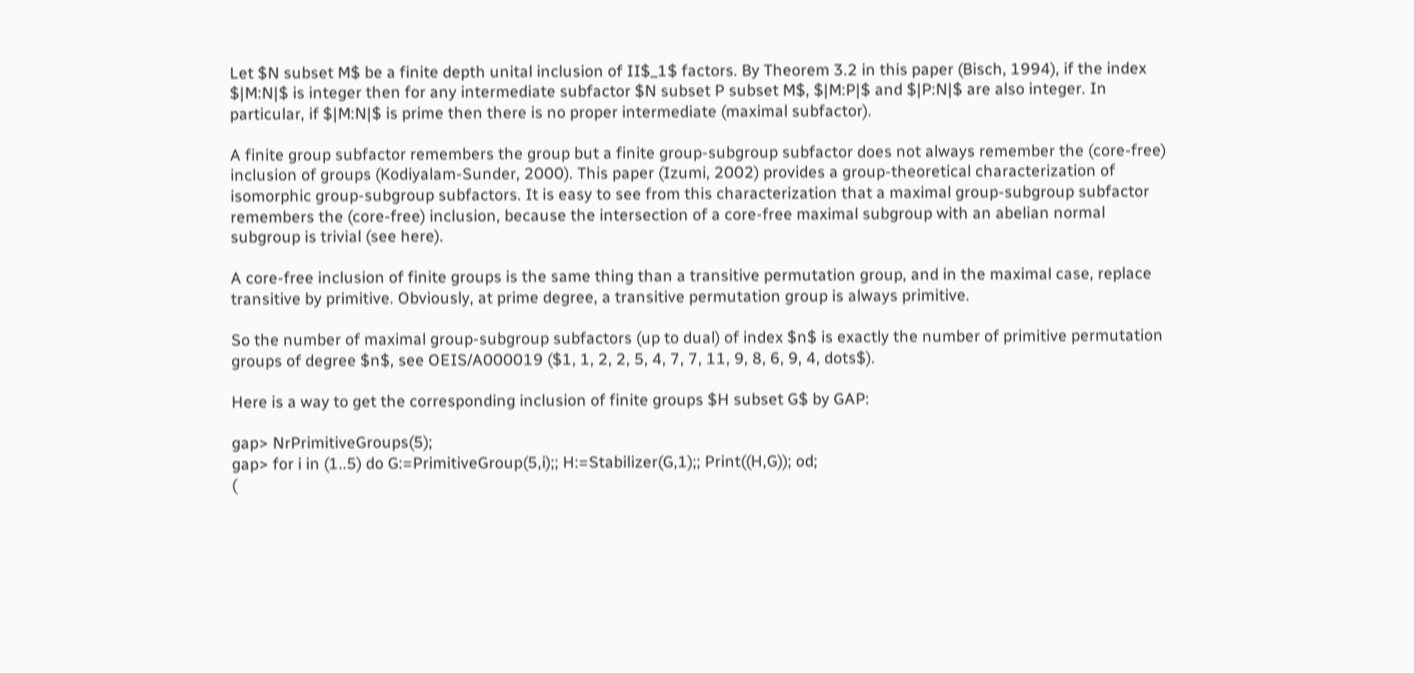Let $N subset M$ be a finite depth unital inclusion of II$_1$ factors. By Theorem 3.2 in this paper (Bisch, 1994), if the index $|M:N|$ is integer then for any intermediate subfactor $N subset P subset M$, $|M:P|$ and $|P:N|$ are also integer. In particular, if $|M:N|$ is prime then there is no proper intermediate (maximal subfactor).

A finite group subfactor remembers the group but a finite group-subgroup subfactor does not always remember the (core-free) inclusion of groups (Kodiyalam-Sunder, 2000). This paper (Izumi, 2002) provides a group-theoretical characterization of isomorphic group-subgroup subfactors. It is easy to see from this characterization that a maximal group-subgroup subfactor remembers the (core-free) inclusion, because the intersection of a core-free maximal subgroup with an abelian normal subgroup is trivial (see here).

A core-free inclusion of finite groups is the same thing than a transitive permutation group, and in the maximal case, replace transitive by primitive. Obviously, at prime degree, a transitive permutation group is always primitive.

So the number of maximal group-subgroup subfactors (up to dual) of index $n$ is exactly the number of primitive permutation groups of degree $n$, see OEIS/A000019 ($1, 1, 2, 2, 5, 4, 7, 7, 11, 9, 8, 6, 9, 4, dots$).

Here is a way to get the corresponding inclusion of finite groups $H subset G$ by GAP:

gap> NrPrimitiveGroups(5);
gap> for i in (1..5) do G:=PrimitiveGroup(5,i);; H:=Stabilizer(G,1);; Print((H,G)); od;
(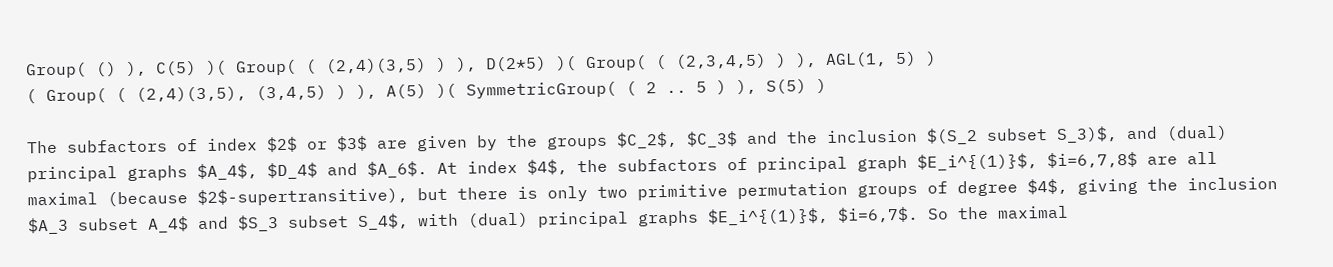Group( () ), C(5) )( Group( ( (2,4)(3,5) ) ), D(2*5) )( Group( ( (2,3,4,5) ) ), AGL(1, 5) )
( Group( ( (2,4)(3,5), (3,4,5) ) ), A(5) )( SymmetricGroup( ( 2 .. 5 ) ), S(5) )

The subfactors of index $2$ or $3$ are given by the groups $C_2$, $C_3$ and the inclusion $(S_2 subset S_3)$, and (dual) principal graphs $A_4$, $D_4$ and $A_6$. At index $4$, the subfactors of principal graph $E_i^{(1)}$, $i=6,7,8$ are all maximal (because $2$-supertransitive), but there is only two primitive permutation groups of degree $4$, giving the inclusion $A_3 subset A_4$ and $S_3 subset S_4$, with (dual) principal graphs $E_i^{(1)}$, $i=6,7$. So the maximal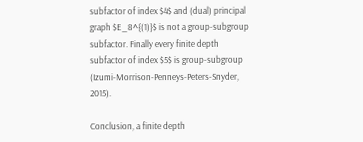subfactor of index $4$ and (dual) principal graph $E_8^{(1)}$ is not a group-subgroup subfactor. Finally every finite depth subfactor of index $5$ is group-subgroup (Izumi-Morrison-Penneys-Peters-Snyder, 2015).

Conclusion, a finite depth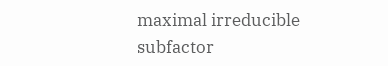maximal irreducible subfactor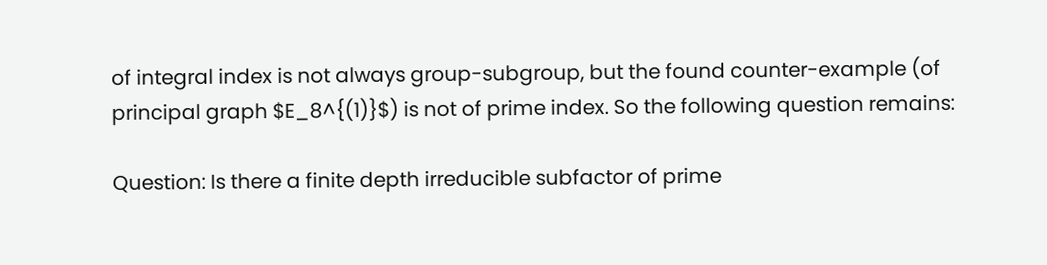of integral index is not always group-subgroup, but the found counter-example (of principal graph $E_8^{(1)}$) is not of prime index. So the following question remains:

Question: Is there a finite depth irreducible subfactor of prime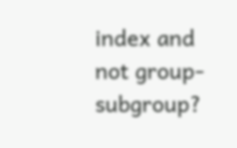index and not group-subgroup?